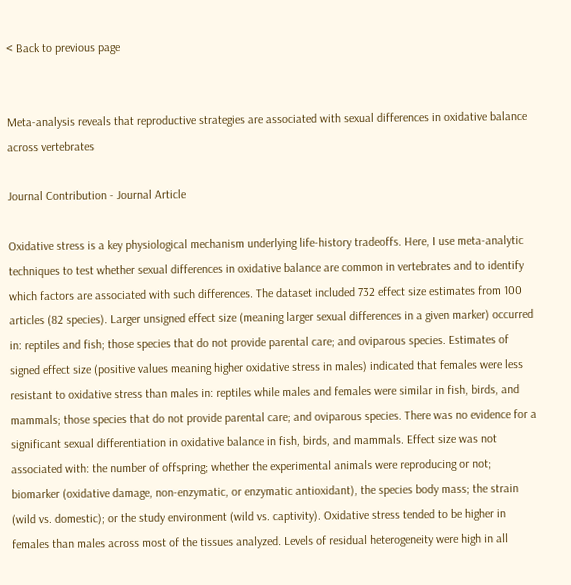< Back to previous page


Meta-analysis reveals that reproductive strategies are associated with sexual differences in oxidative balance across vertebrates

Journal Contribution - Journal Article

Oxidative stress is a key physiological mechanism underlying life-history tradeoffs. Here, I use meta-analytic techniques to test whether sexual differences in oxidative balance are common in vertebrates and to identify which factors are associated with such differences. The dataset included 732 effect size estimates from 100 articles (82 species). Larger unsigned effect size (meaning larger sexual differences in a given marker) occurred in: reptiles and fish; those species that do not provide parental care; and oviparous species. Estimates of signed effect size (positive values meaning higher oxidative stress in males) indicated that females were less resistant to oxidative stress than males in: reptiles while males and females were similar in fish, birds, and mammals; those species that do not provide parental care; and oviparous species. There was no evidence for a significant sexual differentiation in oxidative balance in fish, birds, and mammals. Effect size was not associated with: the number of offspring; whether the experimental animals were reproducing or not; biomarker (oxidative damage, non-enzymatic, or enzymatic antioxidant), the species body mass; the strain (wild vs. domestic); or the study environment (wild vs. captivity). Oxidative stress tended to be higher in females than males across most of the tissues analyzed. Levels of residual heterogeneity were high in all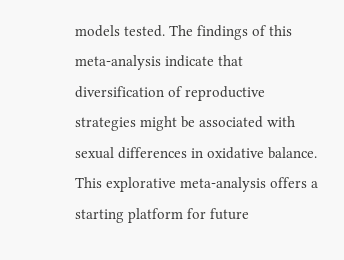models tested. The findings of this meta-analysis indicate that diversification of reproductive strategies might be associated with sexual differences in oxidative balance. This explorative meta-analysis offers a starting platform for future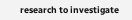research to investigate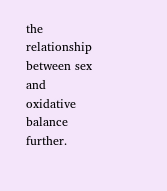the relationship between sex and oxidative balance further.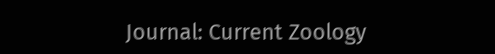Journal: Current Zoology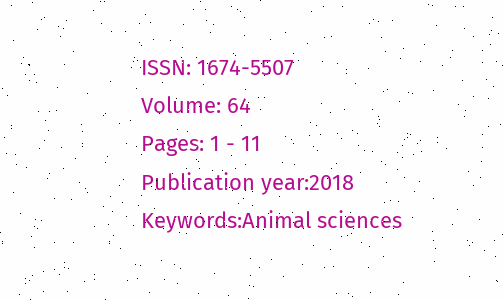ISSN: 1674-5507
Volume: 64
Pages: 1 - 11
Publication year:2018
Keywords:Animal sciences